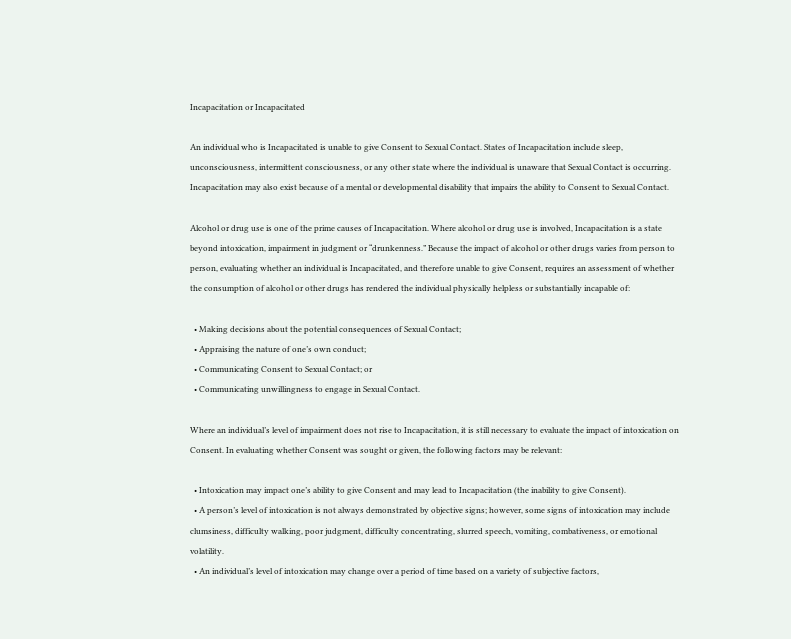Incapacitation or Incapacitated

An individual who is Incapacitated is unable to give Consent to Sexual Contact. States of Incapacitation include sleep, unconsciousness, intermittent consciousness, or any other state where the individual is unaware that Sexual Contact is occurring. Incapacitation may also exist because of a mental or developmental disability that impairs the ability to Consent to Sexual Contact.

Alcohol or drug use is one of the prime causes of Incapacitation. Where alcohol or drug use is involved, Incapacitation is a state beyond intoxication, impairment in judgment or “drunkenness.” Because the impact of alcohol or other drugs varies from person to person, evaluating whether an individual is Incapacitated, and therefore unable to give Consent, requires an assessment of whether the consumption of alcohol or other drugs has rendered the individual physically helpless or substantially incapable of:

  • Making decisions about the potential consequences of Sexual Contact;
  • Appraising the nature of one’s own conduct;
  • Communicating Consent to Sexual Contact; or
  • Communicating unwillingness to engage in Sexual Contact.

Where an individual’s level of impairment does not rise to Incapacitation, it is still necessary to evaluate the impact of intoxication on Consent. In evaluating whether Consent was sought or given, the following factors may be relevant:

  • Intoxication may impact one’s ability to give Consent and may lead to Incapacitation (the inability to give Consent).
  • A person’s level of intoxication is not always demonstrated by objective signs; however, some signs of intoxication may include clumsiness, difficulty walking, poor judgment, difficulty concentrating, slurred speech, vomiting, combativeness, or emotional volatility.
  • An individual’s level of intoxication may change over a period of time based on a variety of subjective factors,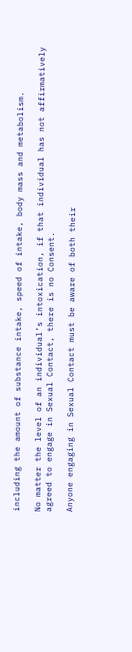including the amount of substance intake, speed of intake, body mass and metabolism.

No matter the level of an individual’s intoxication, if that individual has not affirmatively agreed to engage in Sexual Contact, there is no Consent.

Anyone engaging in Sexual Contact must be aware of both their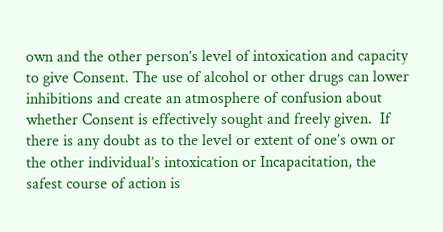own and the other person’s level of intoxication and capacity to give Consent. The use of alcohol or other drugs can lower inhibitions and create an atmosphere of confusion about whether Consent is effectively sought and freely given.  If there is any doubt as to the level or extent of one’s own or the other individual’s intoxication or Incapacitation, the safest course of action is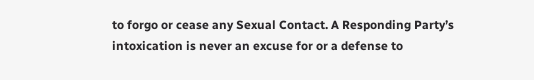to forgo or cease any Sexual Contact. A Responding Party’s intoxication is never an excuse for or a defense to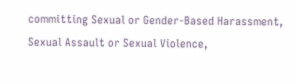committing Sexual or Gender-Based Harassment, Sexual Assault or Sexual Violence,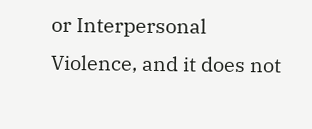or Interpersonal Violence, and it does not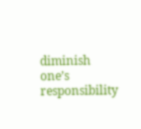diminish one’s responsibility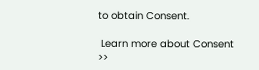to obtain Consent.

 Learn more about Consent >>